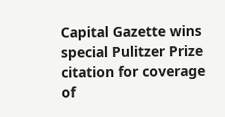Capital Gazette wins special Pulitzer Prize citation for coverage of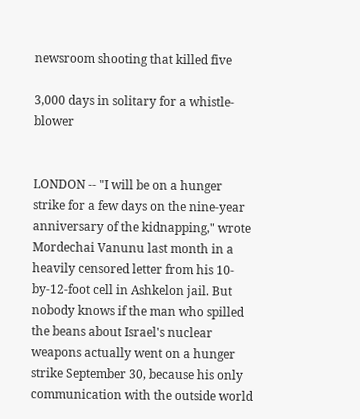newsroom shooting that killed five

3,000 days in solitary for a whistle-blower


LONDON -- "I will be on a hunger strike for a few days on the nine-year anniversary of the kidnapping," wrote Mordechai Vanunu last month in a heavily censored letter from his 10-by-12-foot cell in Ashkelon jail. But nobody knows if the man who spilled the beans about Israel's nuclear weapons actually went on a hunger strike September 30, because his only communication with the outside world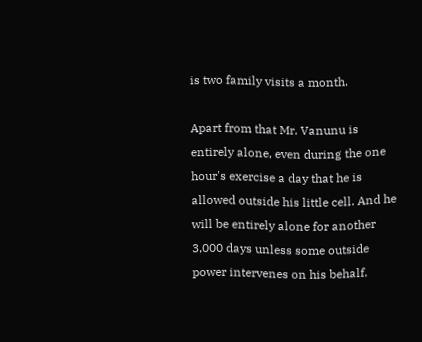is two family visits a month.

Apart from that Mr. Vanunu is entirely alone, even during the one hour's exercise a day that he is allowed outside his little cell. And he will be entirely alone for another 3,000 days unless some outside power intervenes on his behalf.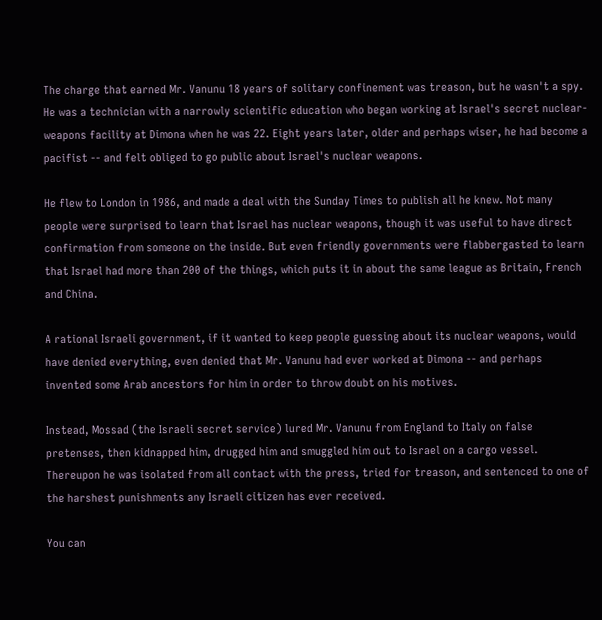The charge that earned Mr. Vanunu 18 years of solitary confinement was treason, but he wasn't a spy. He was a technician with a narrowly scientific education who began working at Israel's secret nuclear-weapons facility at Dimona when he was 22. Eight years later, older and perhaps wiser, he had become a pacifist -- and felt obliged to go public about Israel's nuclear weapons.

He flew to London in 1986, and made a deal with the Sunday Times to publish all he knew. Not many people were surprised to learn that Israel has nuclear weapons, though it was useful to have direct confirmation from someone on the inside. But even friendly governments were flabbergasted to learn that Israel had more than 200 of the things, which puts it in about the same league as Britain, French and China.

A rational Israeli government, if it wanted to keep people guessing about its nuclear weapons, would have denied everything, even denied that Mr. Vanunu had ever worked at Dimona -- and perhaps invented some Arab ancestors for him in order to throw doubt on his motives.

Instead, Mossad (the Israeli secret service) lured Mr. Vanunu from England to Italy on false pretenses, then kidnapped him, drugged him and smuggled him out to Israel on a cargo vessel. Thereupon he was isolated from all contact with the press, tried for treason, and sentenced to one of the harshest punishments any Israeli citizen has ever received.

You can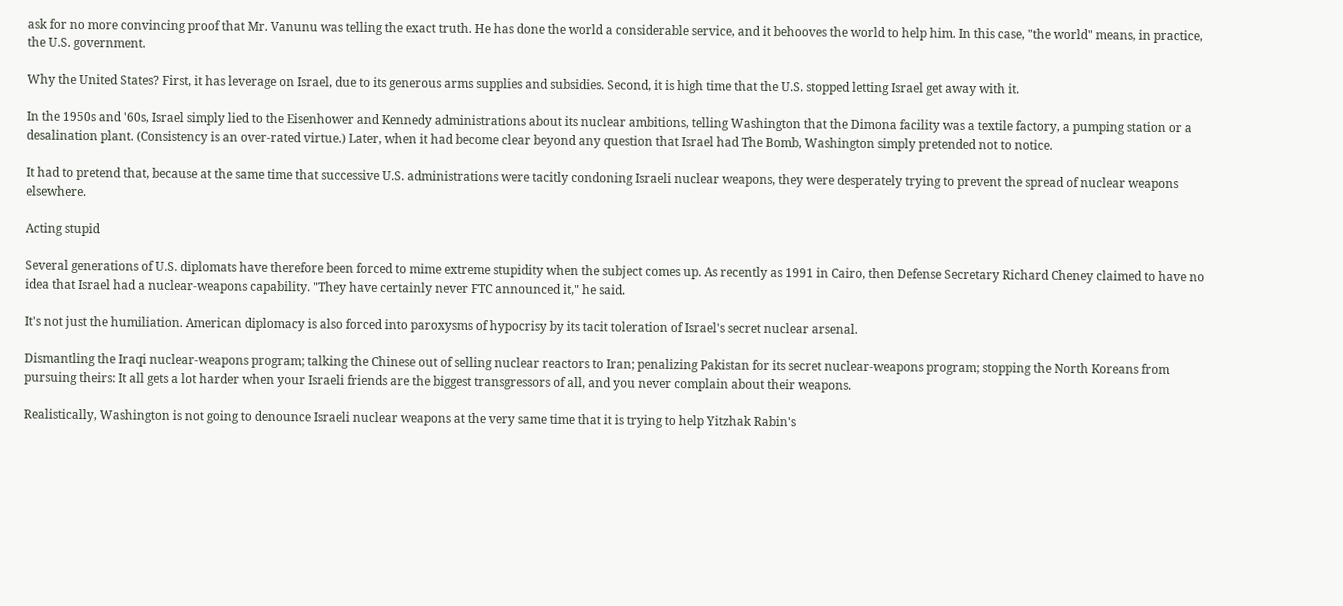ask for no more convincing proof that Mr. Vanunu was telling the exact truth. He has done the world a considerable service, and it behooves the world to help him. In this case, "the world" means, in practice, the U.S. government.

Why the United States? First, it has leverage on Israel, due to its generous arms supplies and subsidies. Second, it is high time that the U.S. stopped letting Israel get away with it.

In the 1950s and '60s, Israel simply lied to the Eisenhower and Kennedy administrations about its nuclear ambitions, telling Washington that the Dimona facility was a textile factory, a pumping station or a desalination plant. (Consistency is an over-rated virtue.) Later, when it had become clear beyond any question that Israel had The Bomb, Washington simply pretended not to notice.

It had to pretend that, because at the same time that successive U.S. administrations were tacitly condoning Israeli nuclear weapons, they were desperately trying to prevent the spread of nuclear weapons elsewhere.

Acting stupid

Several generations of U.S. diplomats have therefore been forced to mime extreme stupidity when the subject comes up. As recently as 1991 in Cairo, then Defense Secretary Richard Cheney claimed to have no idea that Israel had a nuclear-weapons capability. "They have certainly never FTC announced it," he said.

It's not just the humiliation. American diplomacy is also forced into paroxysms of hypocrisy by its tacit toleration of Israel's secret nuclear arsenal.

Dismantling the Iraqi nuclear-weapons program; talking the Chinese out of selling nuclear reactors to Iran; penalizing Pakistan for its secret nuclear-weapons program; stopping the North Koreans from pursuing theirs: It all gets a lot harder when your Israeli friends are the biggest transgressors of all, and you never complain about their weapons.

Realistically, Washington is not going to denounce Israeli nuclear weapons at the very same time that it is trying to help Yitzhak Rabin's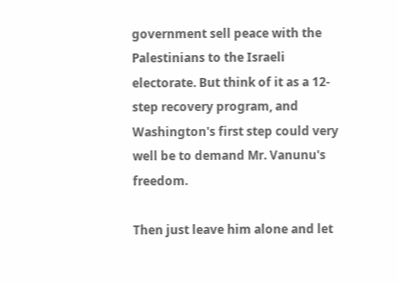government sell peace with the Palestinians to the Israeli electorate. But think of it as a 12-step recovery program, and Washington's first step could very well be to demand Mr. Vanunu's freedom.

Then just leave him alone and let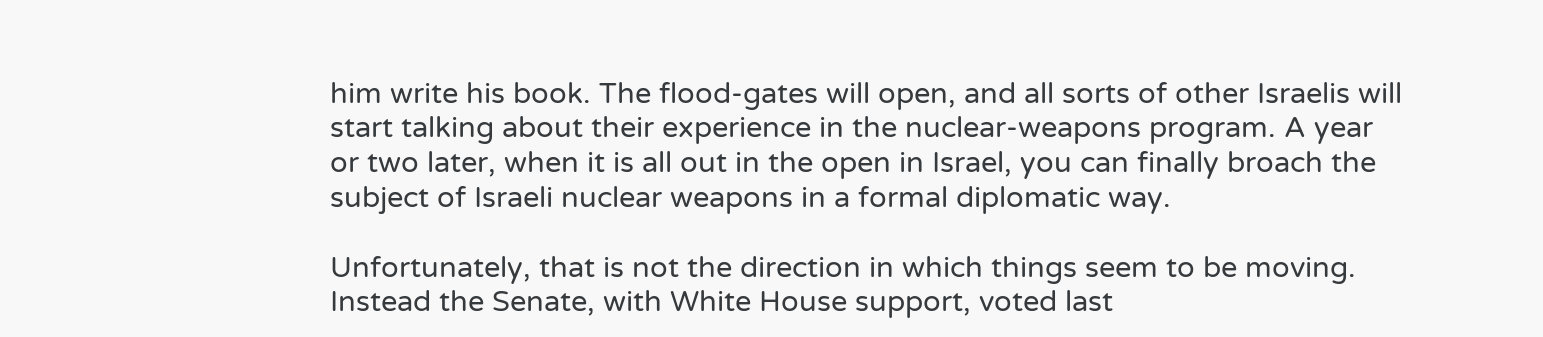him write his book. The flood-gates will open, and all sorts of other Israelis will start talking about their experience in the nuclear-weapons program. A year or two later, when it is all out in the open in Israel, you can finally broach the subject of Israeli nuclear weapons in a formal diplomatic way.

Unfortunately, that is not the direction in which things seem to be moving. Instead the Senate, with White House support, voted last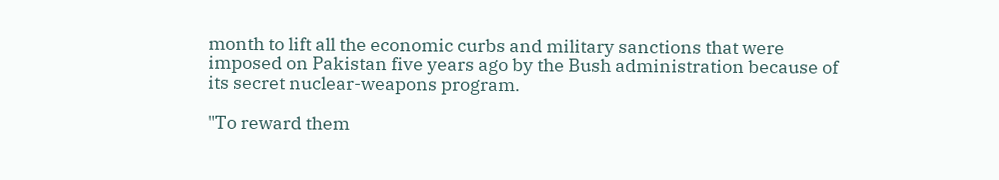month to lift all the economic curbs and military sanctions that were imposed on Pakistan five years ago by the Bush administration because of its secret nuclear-weapons program.

"To reward them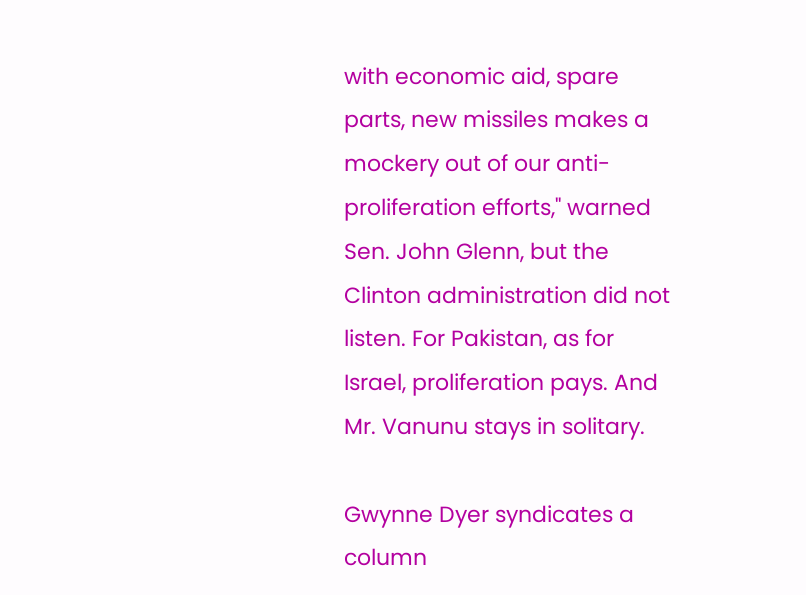with economic aid, spare parts, new missiles makes a mockery out of our anti-proliferation efforts," warned Sen. John Glenn, but the Clinton administration did not listen. For Pakistan, as for Israel, proliferation pays. And Mr. Vanunu stays in solitary.

Gwynne Dyer syndicates a column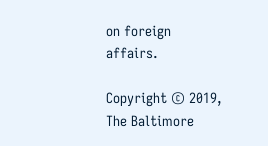on foreign affairs.

Copyright © 2019, The Baltimore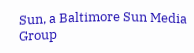Sun, a Baltimore Sun Media Group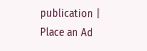publication | Place an Ad